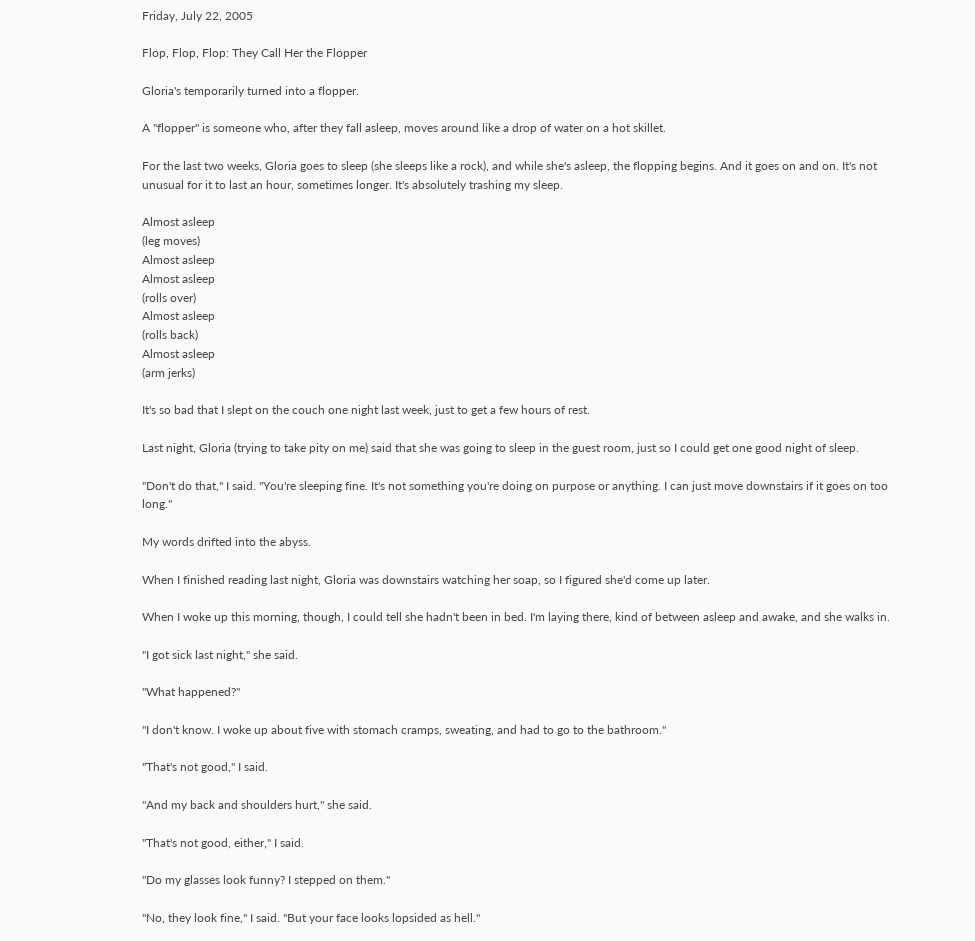Friday, July 22, 2005

Flop, Flop, Flop: They Call Her the Flopper

Gloria's temporarily turned into a flopper.

A "flopper" is someone who, after they fall asleep, moves around like a drop of water on a hot skillet.

For the last two weeks, Gloria goes to sleep (she sleeps like a rock), and while she's asleep, the flopping begins. And it goes on and on. It's not unusual for it to last an hour, sometimes longer. It's absolutely trashing my sleep.

Almost asleep
(leg moves)
Almost asleep
Almost asleep
(rolls over)
Almost asleep
(rolls back)
Almost asleep
(arm jerks)

It's so bad that I slept on the couch one night last week, just to get a few hours of rest.

Last night, Gloria (trying to take pity on me) said that she was going to sleep in the guest room, just so I could get one good night of sleep.

"Don't do that," I said. "You're sleeping fine. It's not something you're doing on purpose or anything. I can just move downstairs if it goes on too long."

My words drifted into the abyss.

When I finished reading last night, Gloria was downstairs watching her soap, so I figured she'd come up later.

When I woke up this morning, though, I could tell she hadn't been in bed. I'm laying there, kind of between asleep and awake, and she walks in.

"I got sick last night," she said.

"What happened?"

"I don't know. I woke up about five with stomach cramps, sweating, and had to go to the bathroom."

"That's not good," I said.

"And my back and shoulders hurt," she said.

"That's not good, either," I said.

"Do my glasses look funny? I stepped on them."

"No, they look fine," I said. "But your face looks lopsided as hell."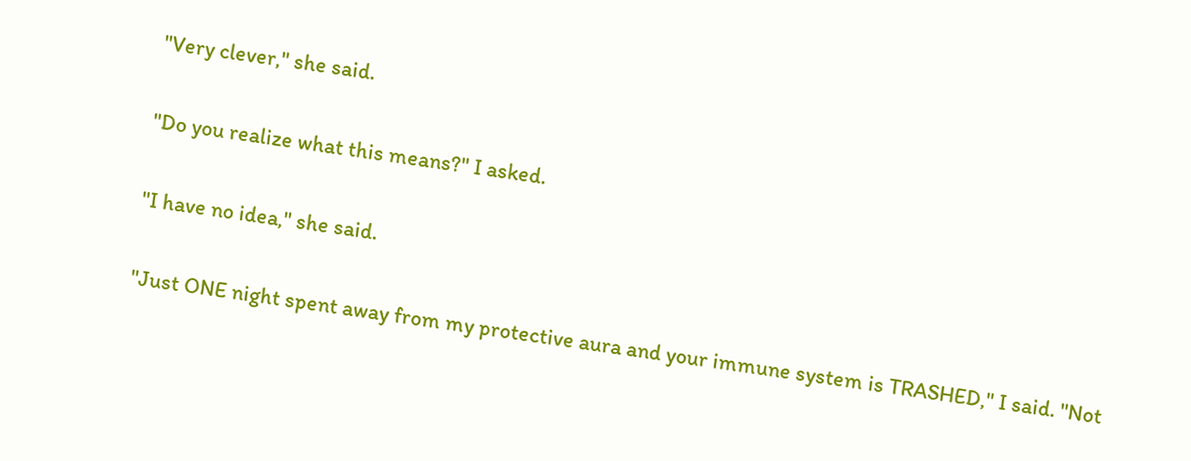"Very clever," she said.

"Do you realize what this means?" I asked.

"I have no idea," she said.

"Just ONE night spent away from my protective aura and your immune system is TRASHED," I said. "Not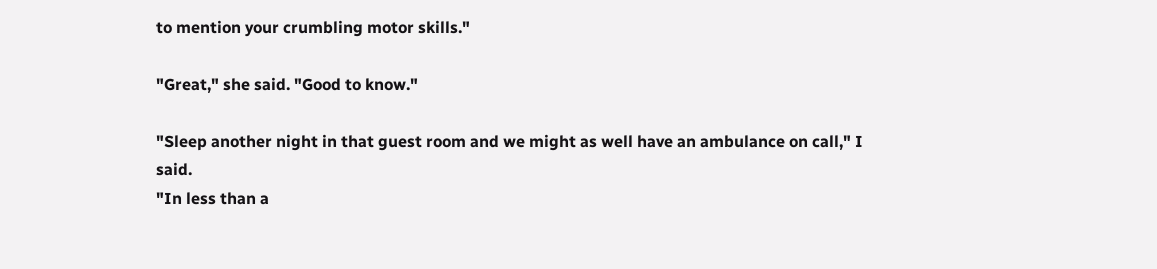to mention your crumbling motor skills."

"Great," she said. "Good to know."

"Sleep another night in that guest room and we might as well have an ambulance on call," I said.
"In less than a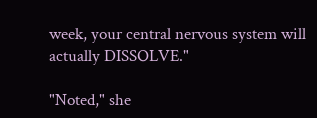week, your central nervous system will actually DISSOLVE."

"Noted," she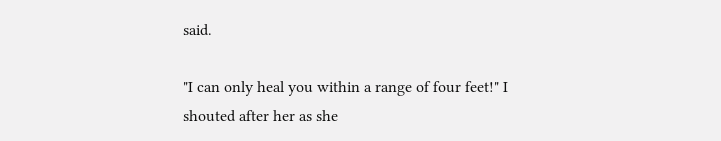said.

"I can only heal you within a range of four feet!" I shouted after her as she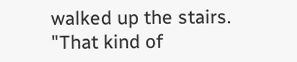walked up the stairs. "That kind of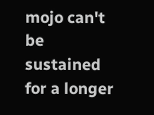mojo can't be sustained for a longer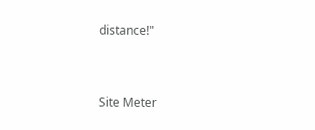distance!"


Site Meter